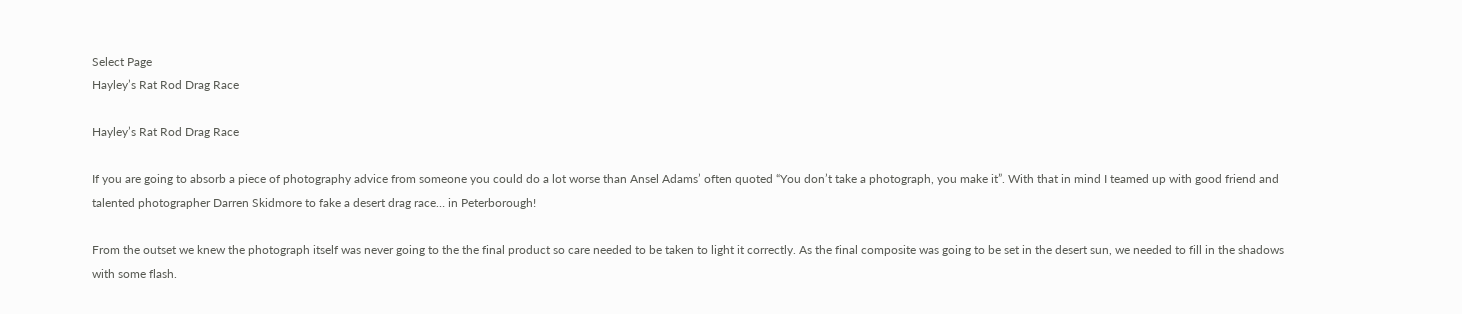Select Page
Hayley’s Rat Rod Drag Race

Hayley’s Rat Rod Drag Race

If you are going to absorb a piece of photography advice from someone you could do a lot worse than Ansel Adams’ often quoted “You don’t take a photograph, you make it”. With that in mind I teamed up with good friend and talented photographer Darren Skidmore to fake a desert drag race… in Peterborough!

From the outset we knew the photograph itself was never going to the the final product so care needed to be taken to light it correctly. As the final composite was going to be set in the desert sun, we needed to fill in the shadows with some flash.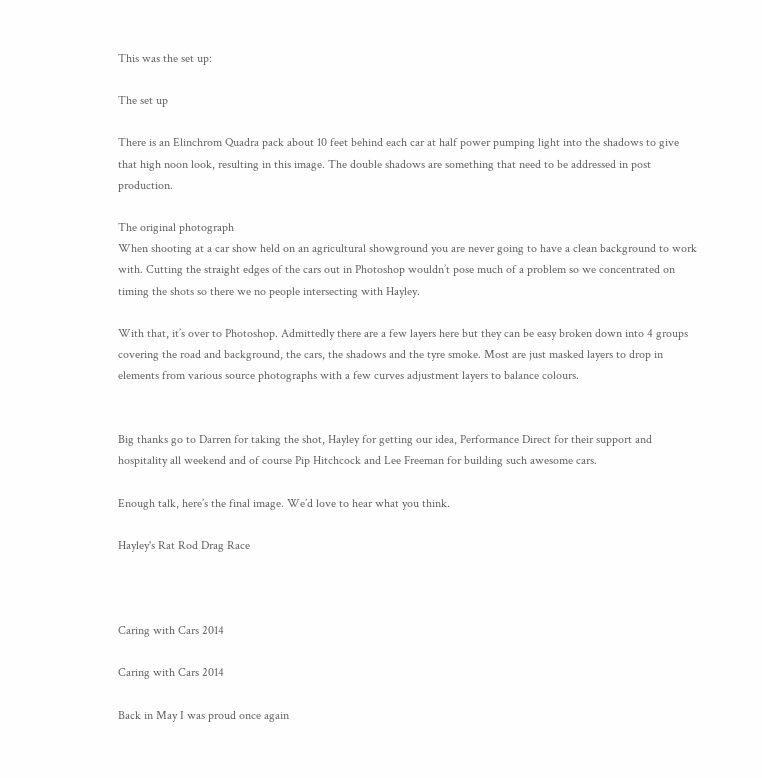This was the set up:

The set up

There is an Elinchrom Quadra pack about 10 feet behind each car at half power pumping light into the shadows to give that high noon look, resulting in this image. The double shadows are something that need to be addressed in post production.

The original photograph
When shooting at a car show held on an agricultural showground you are never going to have a clean background to work with. Cutting the straight edges of the cars out in Photoshop wouldn’t pose much of a problem so we concentrated on timing the shots so there we no people intersecting with Hayley.

With that, it’s over to Photoshop. Admittedly there are a few layers here but they can be easy broken down into 4 groups covering the road and background, the cars, the shadows and the tyre smoke. Most are just masked layers to drop in elements from various source photographs with a few curves adjustment layers to balance colours.


Big thanks go to Darren for taking the shot, Hayley for getting our idea, Performance Direct for their support and hospitality all weekend and of course Pip Hitchcock and Lee Freeman for building such awesome cars.

Enough talk, here’s the final image. We’d love to hear what you think.

Hayley's Rat Rod Drag Race



Caring with Cars 2014

Caring with Cars 2014

Back in May I was proud once again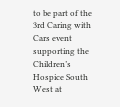to be part of the 3rd Caring with Cars event supporting the Children’s Hospice South West at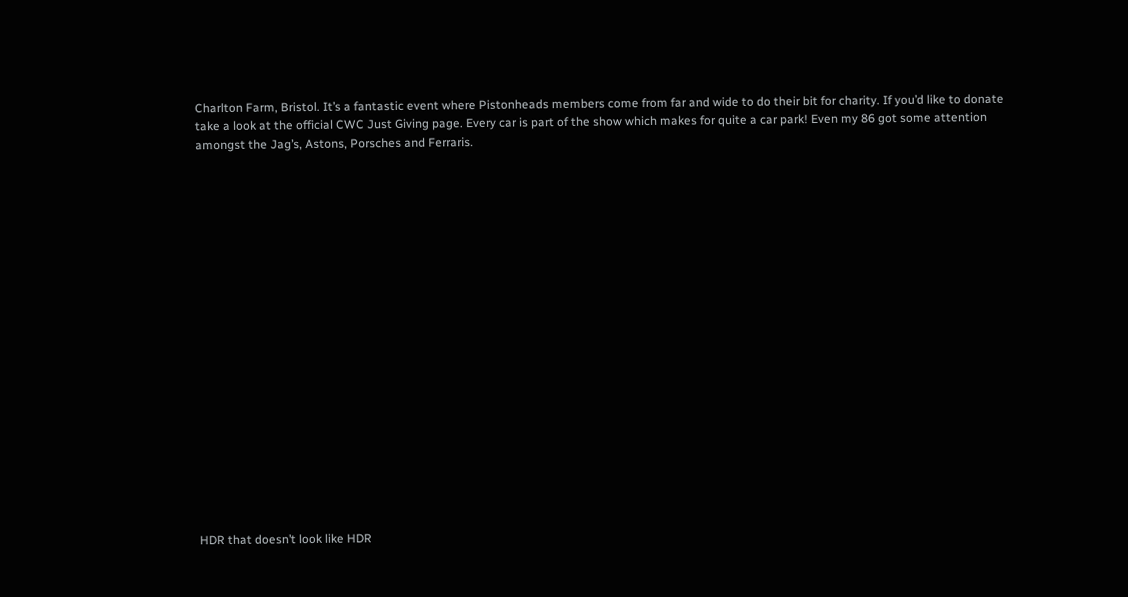Charlton Farm, Bristol. It’s a fantastic event where Pistonheads members come from far and wide to do their bit for charity. If you’d like to donate take a look at the official CWC Just Giving page. Every car is part of the show which makes for quite a car park! Even my 86 got some attention amongst the Jag’s, Astons, Porsches and Ferraris.




















HDR that doesn’t look like HDR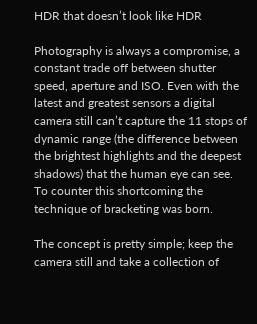HDR that doesn’t look like HDR

Photography is always a compromise, a constant trade off between shutter speed, aperture and ISO. Even with the latest and greatest sensors a digital camera still can’t capture the 11 stops of dynamic range (the difference between the brightest highlights and the deepest shadows) that the human eye can see. To counter this shortcoming the technique of bracketing was born.

The concept is pretty simple; keep the camera still and take a collection of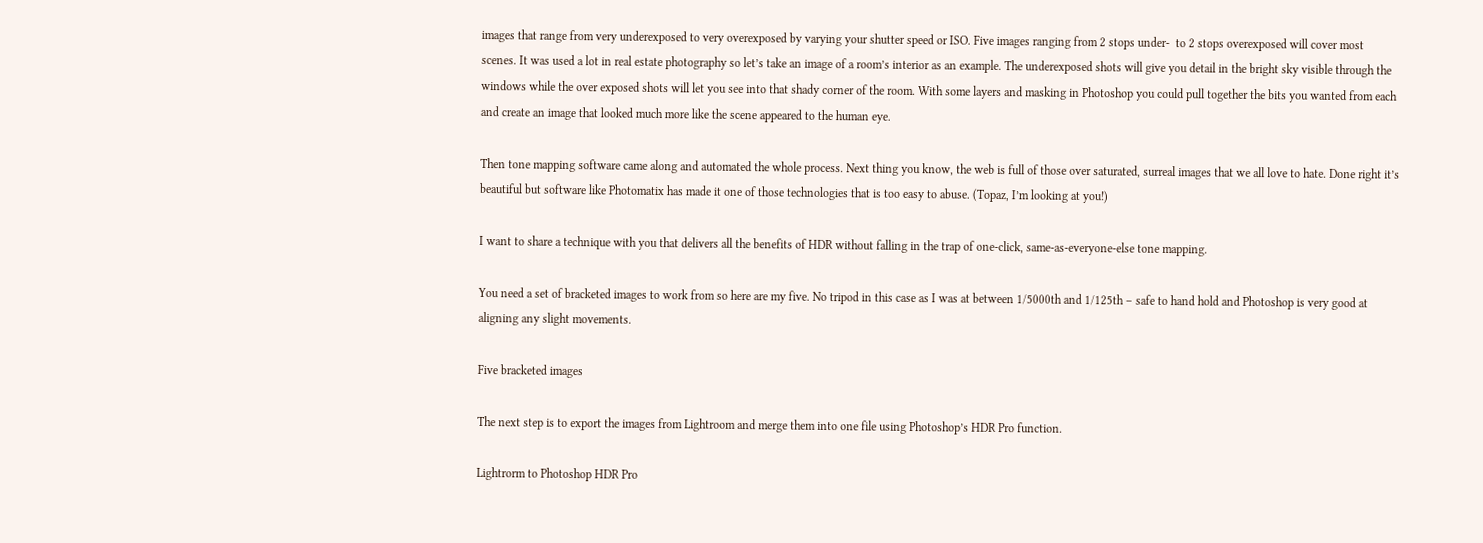images that range from very underexposed to very overexposed by varying your shutter speed or ISO. Five images ranging from 2 stops under-  to 2 stops overexposed will cover most scenes. It was used a lot in real estate photography so let’s take an image of a room’s interior as an example. The underexposed shots will give you detail in the bright sky visible through the windows while the over exposed shots will let you see into that shady corner of the room. With some layers and masking in Photoshop you could pull together the bits you wanted from each and create an image that looked much more like the scene appeared to the human eye.

Then tone mapping software came along and automated the whole process. Next thing you know, the web is full of those over saturated, surreal images that we all love to hate. Done right it’s beautiful but software like Photomatix has made it one of those technologies that is too easy to abuse. (Topaz, I’m looking at you!)

I want to share a technique with you that delivers all the benefits of HDR without falling in the trap of one-click, same-as-everyone-else tone mapping.

You need a set of bracketed images to work from so here are my five. No tripod in this case as I was at between 1/5000th and 1/125th – safe to hand hold and Photoshop is very good at aligning any slight movements.

Five bracketed images

The next step is to export the images from Lightroom and merge them into one file using Photoshop’s HDR Pro function.

Lightrorm to Photoshop HDR Pro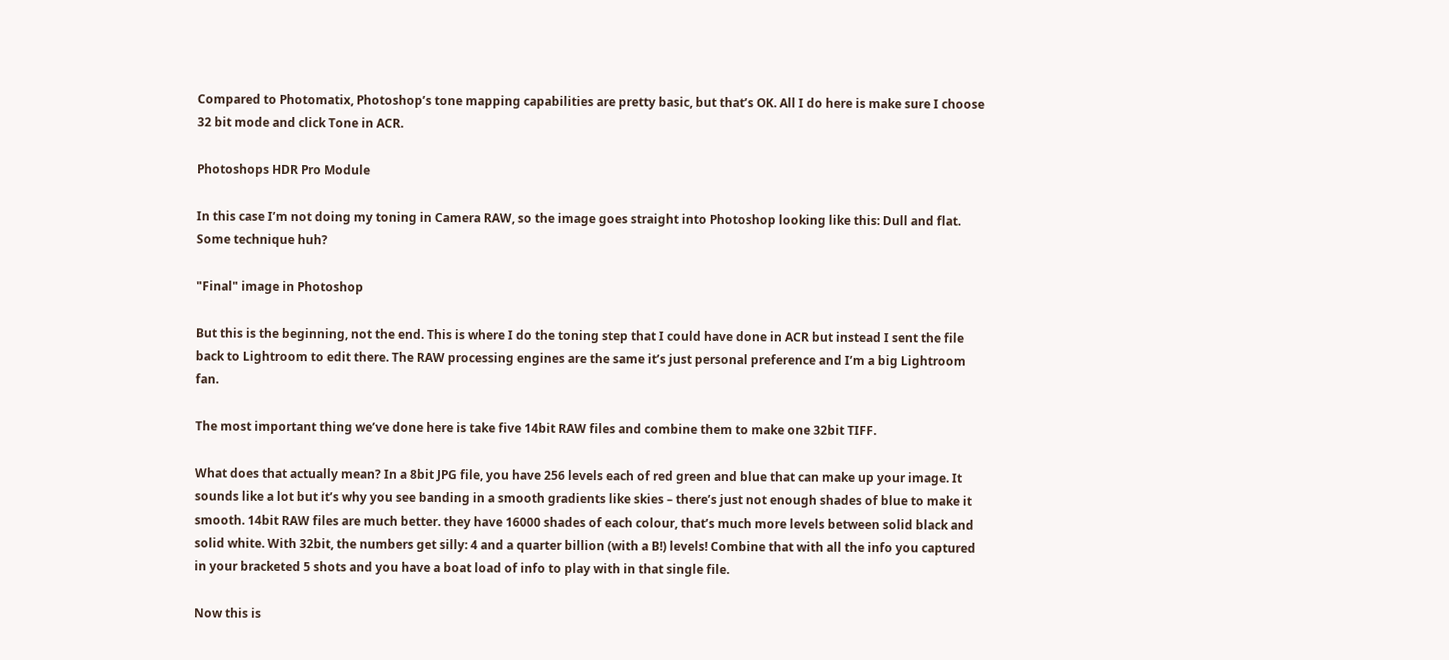Compared to Photomatix, Photoshop’s tone mapping capabilities are pretty basic, but that’s OK. All I do here is make sure I choose 32 bit mode and click Tone in ACR.

Photoshops HDR Pro Module

In this case I’m not doing my toning in Camera RAW, so the image goes straight into Photoshop looking like this: Dull and flat. Some technique huh?

"Final" image in Photoshop

But this is the beginning, not the end. This is where I do the toning step that I could have done in ACR but instead I sent the file back to Lightroom to edit there. The RAW processing engines are the same it’s just personal preference and I’m a big Lightroom fan.

The most important thing we’ve done here is take five 14bit RAW files and combine them to make one 32bit TIFF.

What does that actually mean? In a 8bit JPG file, you have 256 levels each of red green and blue that can make up your image. It sounds like a lot but it’s why you see banding in a smooth gradients like skies – there’s just not enough shades of blue to make it smooth. 14bit RAW files are much better. they have 16000 shades of each colour, that’s much more levels between solid black and solid white. With 32bit, the numbers get silly: 4 and a quarter billion (with a B!) levels! Combine that with all the info you captured in your bracketed 5 shots and you have a boat load of info to play with in that single file.

Now this is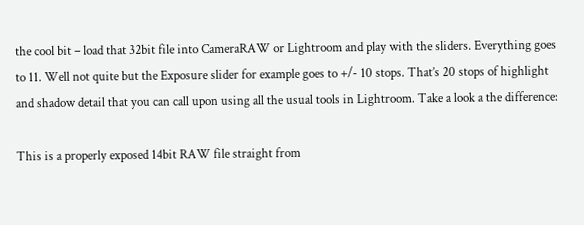the cool bit – load that 32bit file into CameraRAW or Lightroom and play with the sliders. Everything goes to 11. Well not quite but the Exposure slider for example goes to +/- 10 stops. That’s 20 stops of highlight and shadow detail that you can call upon using all the usual tools in Lightroom. Take a look a the difference:

This is a properly exposed 14bit RAW file straight from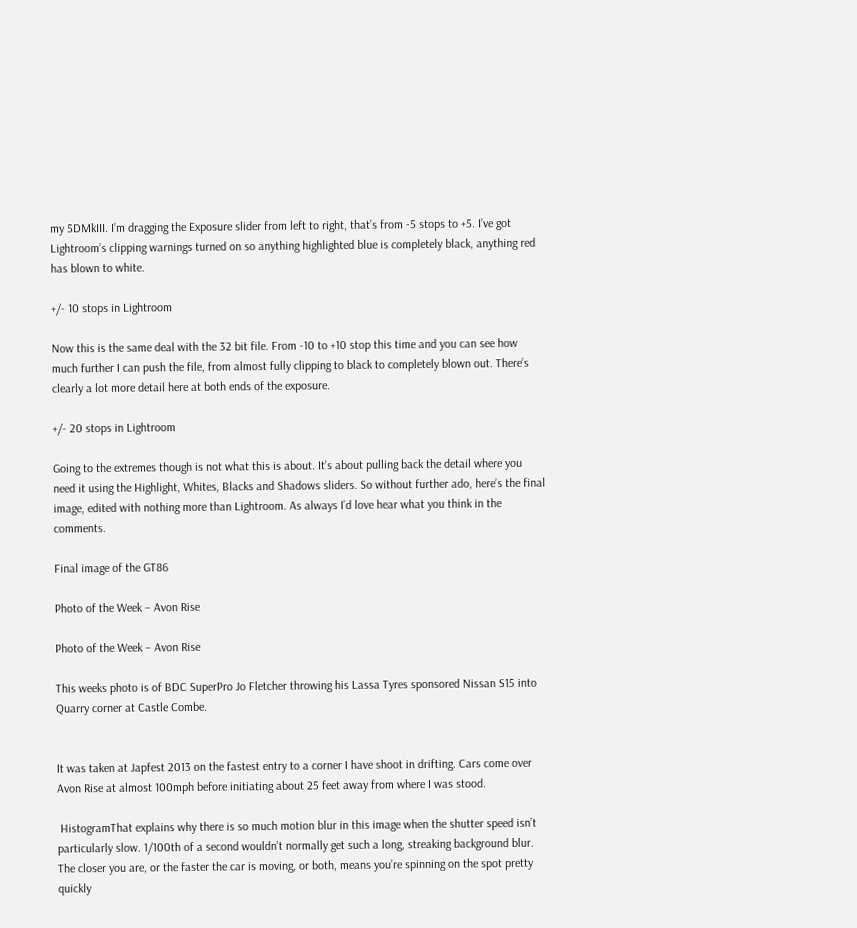my 5DMkIII. I’m dragging the Exposure slider from left to right, that’s from -5 stops to +5. I’ve got Lightroom’s clipping warnings turned on so anything highlighted blue is completely black, anything red has blown to white.

+/- 10 stops in Lightroom

Now this is the same deal with the 32 bit file. From -10 to +10 stop this time and you can see how much further I can push the file, from almost fully clipping to black to completely blown out. There’s clearly a lot more detail here at both ends of the exposure.

+/- 20 stops in Lightroom

Going to the extremes though is not what this is about. It’s about pulling back the detail where you need it using the Highlight, Whites, Blacks and Shadows sliders. So without further ado, here’s the final image, edited with nothing more than Lightroom. As always I’d love hear what you think in the comments.

Final image of the GT86

Photo of the Week – Avon Rise

Photo of the Week – Avon Rise

This weeks photo is of BDC SuperPro Jo Fletcher throwing his Lassa Tyres sponsored Nissan S15 into Quarry corner at Castle Combe.


It was taken at Japfest 2013 on the fastest entry to a corner I have shoot in drifting. Cars come over Avon Rise at almost 100mph before initiating about 25 feet away from where I was stood.

 HistogramThat explains why there is so much motion blur in this image when the shutter speed isn’t particularly slow. 1/100th of a second wouldn’t normally get such a long, streaking background blur. The closer you are, or the faster the car is moving, or both, means you’re spinning on the spot pretty quickly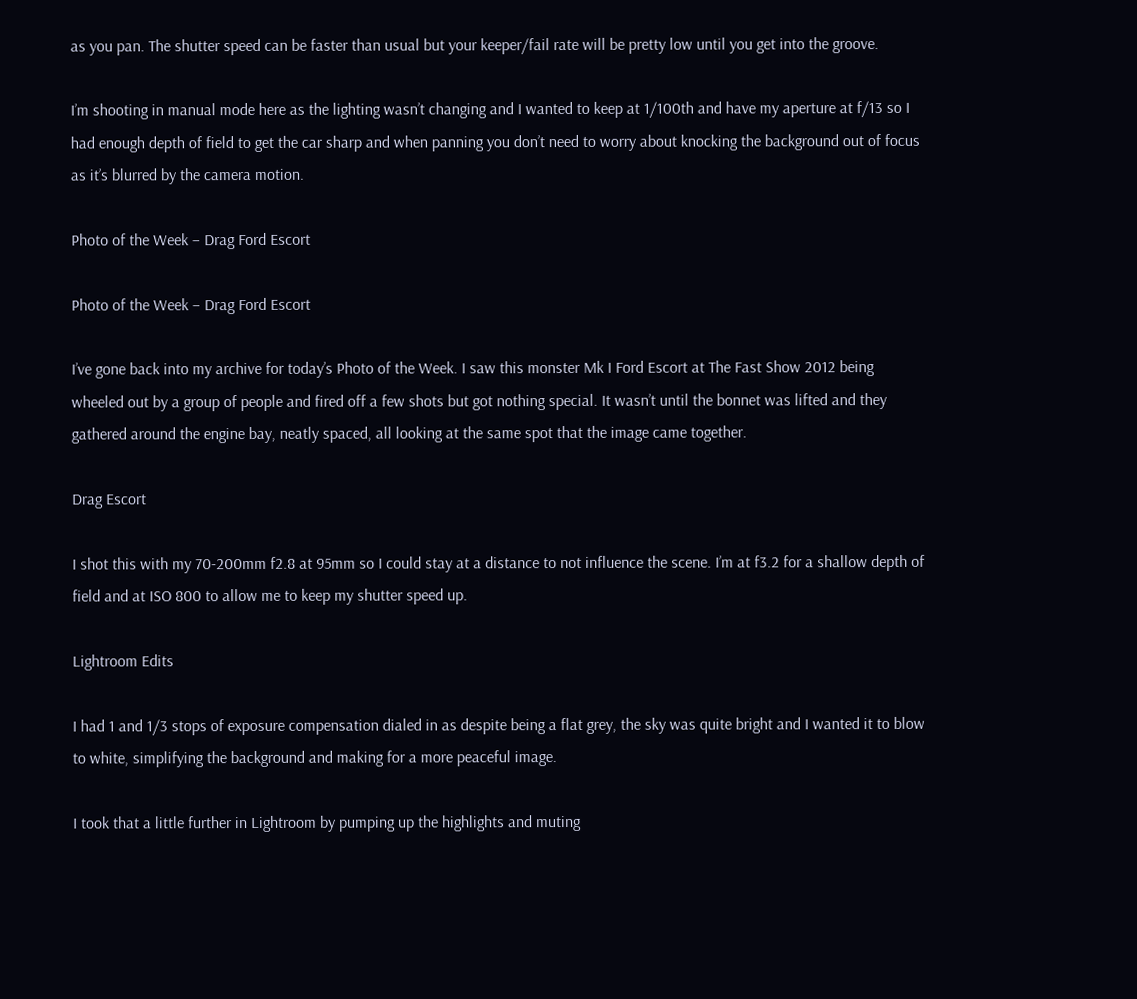as you pan. The shutter speed can be faster than usual but your keeper/fail rate will be pretty low until you get into the groove.

I’m shooting in manual mode here as the lighting wasn’t changing and I wanted to keep at 1/100th and have my aperture at f/13 so I had enough depth of field to get the car sharp and when panning you don’t need to worry about knocking the background out of focus as it’s blurred by the camera motion.

Photo of the Week – Drag Ford Escort

Photo of the Week – Drag Ford Escort

I’ve gone back into my archive for today’s Photo of the Week. I saw this monster Mk I Ford Escort at The Fast Show 2012 being wheeled out by a group of people and fired off a few shots but got nothing special. It wasn’t until the bonnet was lifted and they gathered around the engine bay, neatly spaced, all looking at the same spot that the image came together.

Drag Escort

I shot this with my 70-200mm f2.8 at 95mm so I could stay at a distance to not influence the scene. I’m at f3.2 for a shallow depth of field and at ISO 800 to allow me to keep my shutter speed up.

Lightroom Edits

I had 1 and 1/3 stops of exposure compensation dialed in as despite being a flat grey, the sky was quite bright and I wanted it to blow to white, simplifying the background and making for a more peaceful image.

I took that a little further in Lightroom by pumping up the highlights and muting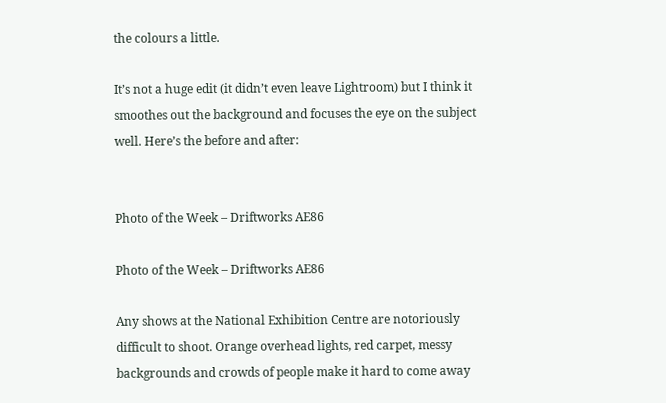the colours a little.

It’s not a huge edit (it didn’t even leave Lightroom) but I think it smoothes out the background and focuses the eye on the subject well. Here’s the before and after:


Photo of the Week – Driftworks AE86

Photo of the Week – Driftworks AE86

Any shows at the National Exhibition Centre are notoriously difficult to shoot. Orange overhead lights, red carpet, messy backgrounds and crowds of people make it hard to come away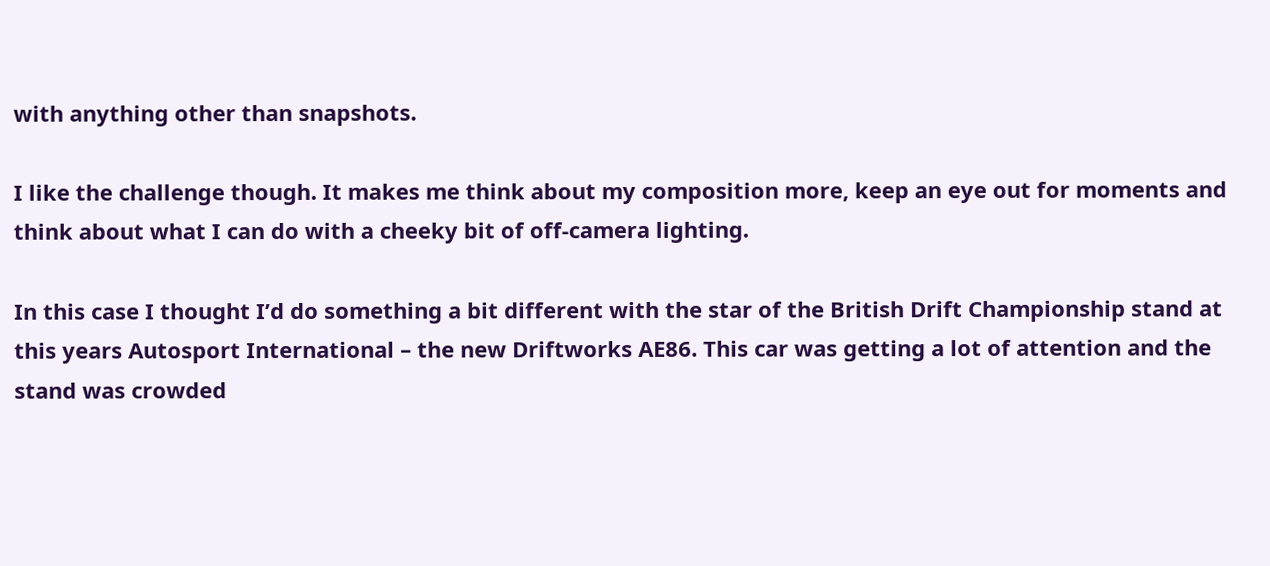with anything other than snapshots.

I like the challenge though. It makes me think about my composition more, keep an eye out for moments and think about what I can do with a cheeky bit of off-camera lighting.

In this case I thought I’d do something a bit different with the star of the British Drift Championship stand at this years Autosport International – the new Driftworks AE86. This car was getting a lot of attention and the stand was crowded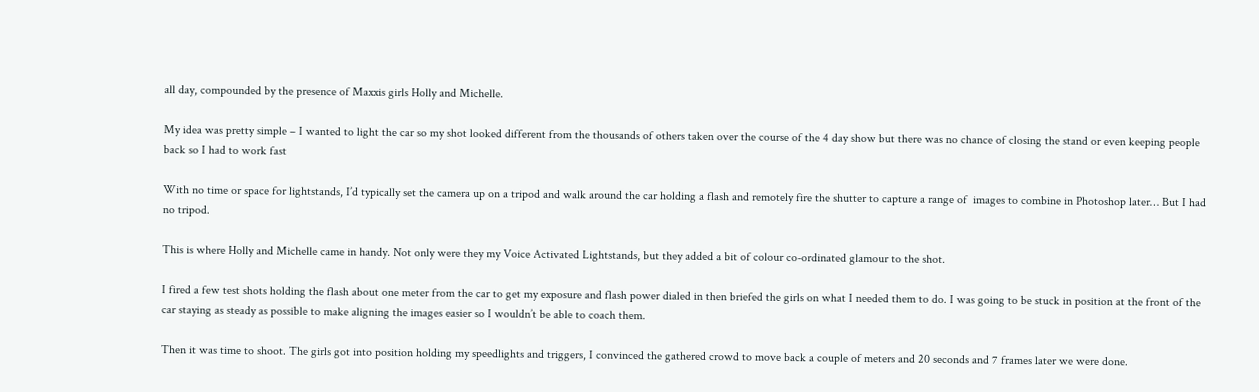all day, compounded by the presence of Maxxis girls Holly and Michelle.

My idea was pretty simple – I wanted to light the car so my shot looked different from the thousands of others taken over the course of the 4 day show but there was no chance of closing the stand or even keeping people back so I had to work fast

With no time or space for lightstands, I’d typically set the camera up on a tripod and walk around the car holding a flash and remotely fire the shutter to capture a range of  images to combine in Photoshop later… But I had no tripod.

This is where Holly and Michelle came in handy. Not only were they my Voice Activated Lightstands, but they added a bit of colour co-ordinated glamour to the shot.

I fired a few test shots holding the flash about one meter from the car to get my exposure and flash power dialed in then briefed the girls on what I needed them to do. I was going to be stuck in position at the front of the car staying as steady as possible to make aligning the images easier so I wouldn’t be able to coach them.

Then it was time to shoot. The girls got into position holding my speedlights and triggers, I convinced the gathered crowd to move back a couple of meters and 20 seconds and 7 frames later we were done.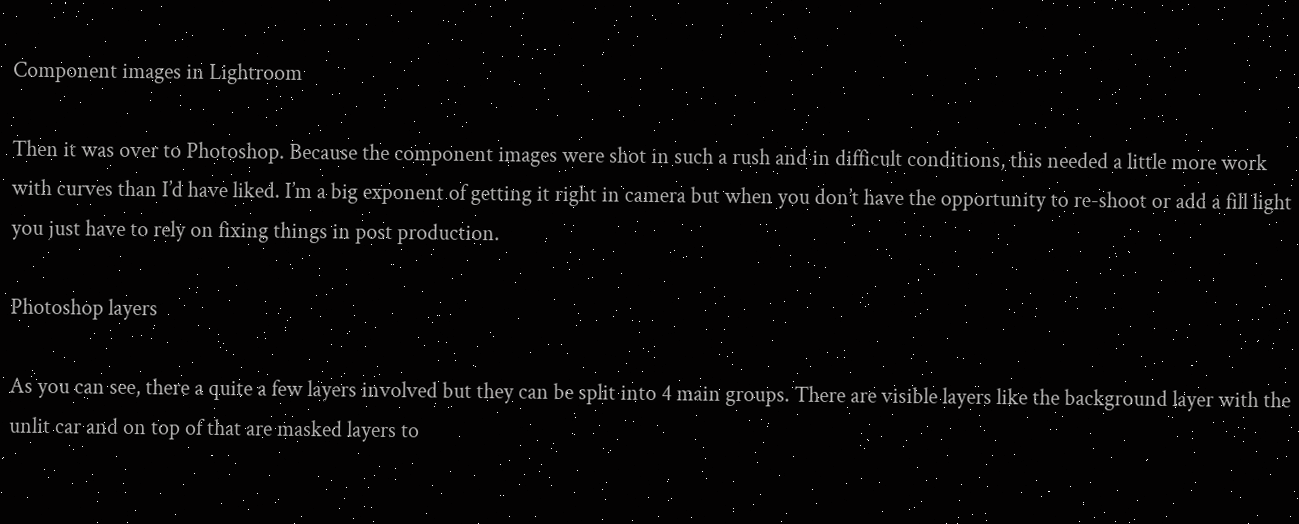Component images in Lightroom

Then it was over to Photoshop. Because the component images were shot in such a rush and in difficult conditions, this needed a little more work with curves than I’d have liked. I’m a big exponent of getting it right in camera but when you don’t have the opportunity to re-shoot or add a fill light you just have to rely on fixing things in post production.

Photoshop layers

As you can see, there a quite a few layers involved but they can be split into 4 main groups. There are visible layers like the background layer with the unlit car and on top of that are masked layers to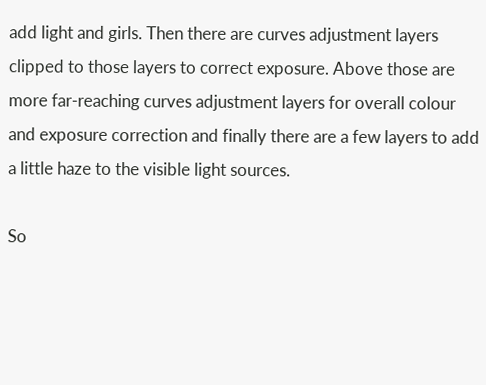add light and girls. Then there are curves adjustment layers clipped to those layers to correct exposure. Above those are more far-reaching curves adjustment layers for overall colour and exposure correction and finally there are a few layers to add a little haze to the visible light sources.

So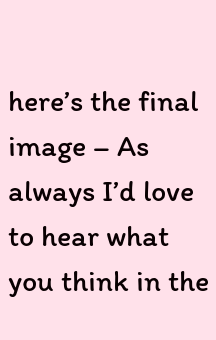here’s the final image – As always I’d love to hear what you think in the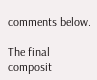comments below.

The final composit